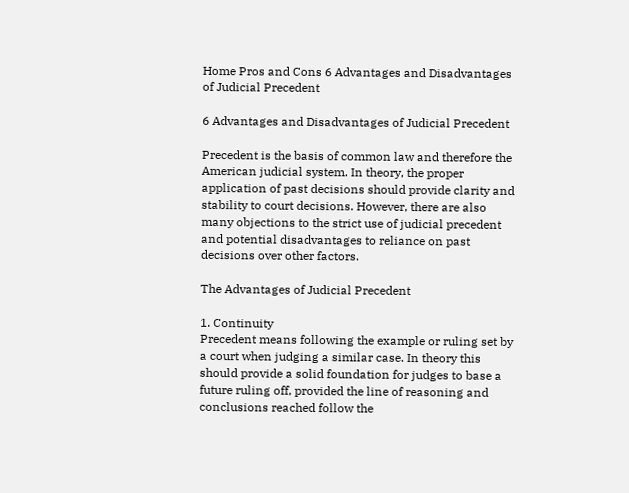Home Pros and Cons 6 Advantages and Disadvantages of Judicial Precedent

6 Advantages and Disadvantages of Judicial Precedent

Precedent is the basis of common law and therefore the American judicial system. In theory, the proper application of past decisions should provide clarity and stability to court decisions. However, there are also many objections to the strict use of judicial precedent and potential disadvantages to reliance on past decisions over other factors.

The Advantages of Judicial Precedent

1. Continuity
Precedent means following the example or ruling set by a court when judging a similar case. In theory this should provide a solid foundation for judges to base a future ruling off, provided the line of reasoning and conclusions reached follow the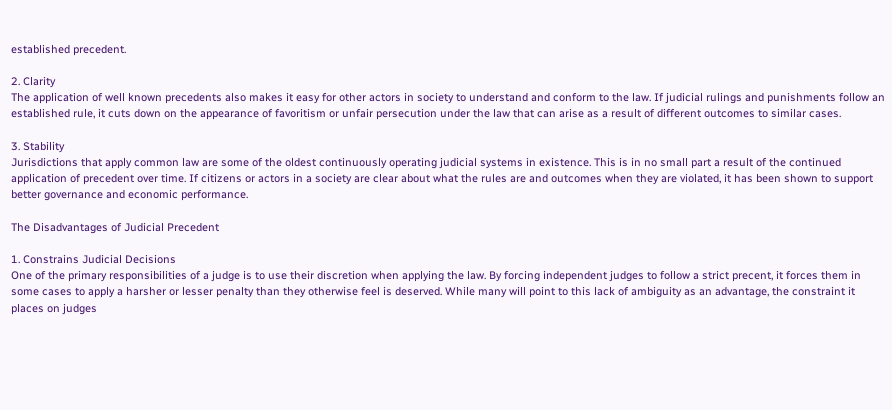established precedent.

2. Clarity
The application of well known precedents also makes it easy for other actors in society to understand and conform to the law. If judicial rulings and punishments follow an established rule, it cuts down on the appearance of favoritism or unfair persecution under the law that can arise as a result of different outcomes to similar cases.

3. Stability
Jurisdictions that apply common law are some of the oldest continuously operating judicial systems in existence. This is in no small part a result of the continued application of precedent over time. If citizens or actors in a society are clear about what the rules are and outcomes when they are violated, it has been shown to support better governance and economic performance.

The Disadvantages of Judicial Precedent

1. Constrains Judicial Decisions
One of the primary responsibilities of a judge is to use their discretion when applying the law. By forcing independent judges to follow a strict precent, it forces them in some cases to apply a harsher or lesser penalty than they otherwise feel is deserved. While many will point to this lack of ambiguity as an advantage, the constraint it places on judges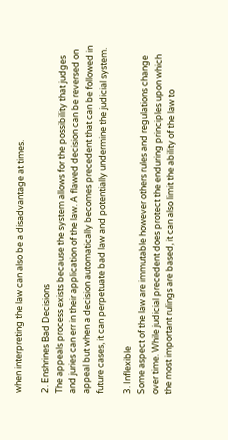when interpreting the law can also be a disadvantage at times.

2. Enshrines Bad Decisions
The appeals process exists because the system allows for the possibility that judges and juries can err in their application of the law. A flawed decision can be reversed on appeal but when a decision automatically becomes precedent that can be followed in future cases, it can perpetuate bad law and potentially undermine the judicial system.

3. Inflexible
Some aspect of the law are immutable however others rules and regulations change over time. While judicial precedent does protect the enduring principles upon which the most important rulings are based, it can also limit the ability of the law to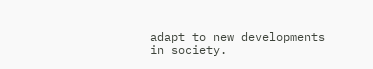adapt to new developments in society.